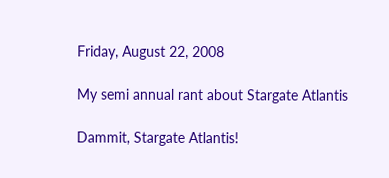Friday, August 22, 2008

My semi annual rant about Stargate Atlantis

Dammit, Stargate Atlantis!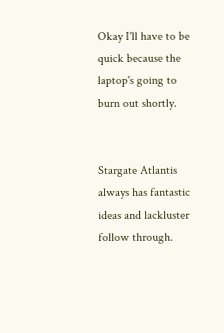Okay I'll have to be quick because the laptop's going to burn out shortly.


Stargate Atlantis always has fantastic ideas and lackluster follow through.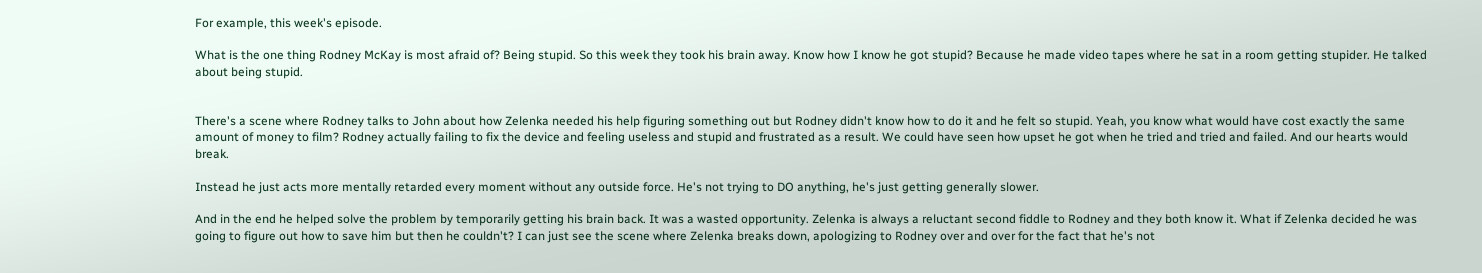For example, this week's episode.

What is the one thing Rodney McKay is most afraid of? Being stupid. So this week they took his brain away. Know how I know he got stupid? Because he made video tapes where he sat in a room getting stupider. He talked about being stupid.


There's a scene where Rodney talks to John about how Zelenka needed his help figuring something out but Rodney didn't know how to do it and he felt so stupid. Yeah, you know what would have cost exactly the same amount of money to film? Rodney actually failing to fix the device and feeling useless and stupid and frustrated as a result. We could have seen how upset he got when he tried and tried and failed. And our hearts would break.

Instead he just acts more mentally retarded every moment without any outside force. He's not trying to DO anything, he's just getting generally slower.

And in the end he helped solve the problem by temporarily getting his brain back. It was a wasted opportunity. Zelenka is always a reluctant second fiddle to Rodney and they both know it. What if Zelenka decided he was going to figure out how to save him but then he couldn't? I can just see the scene where Zelenka breaks down, apologizing to Rodney over and over for the fact that he's not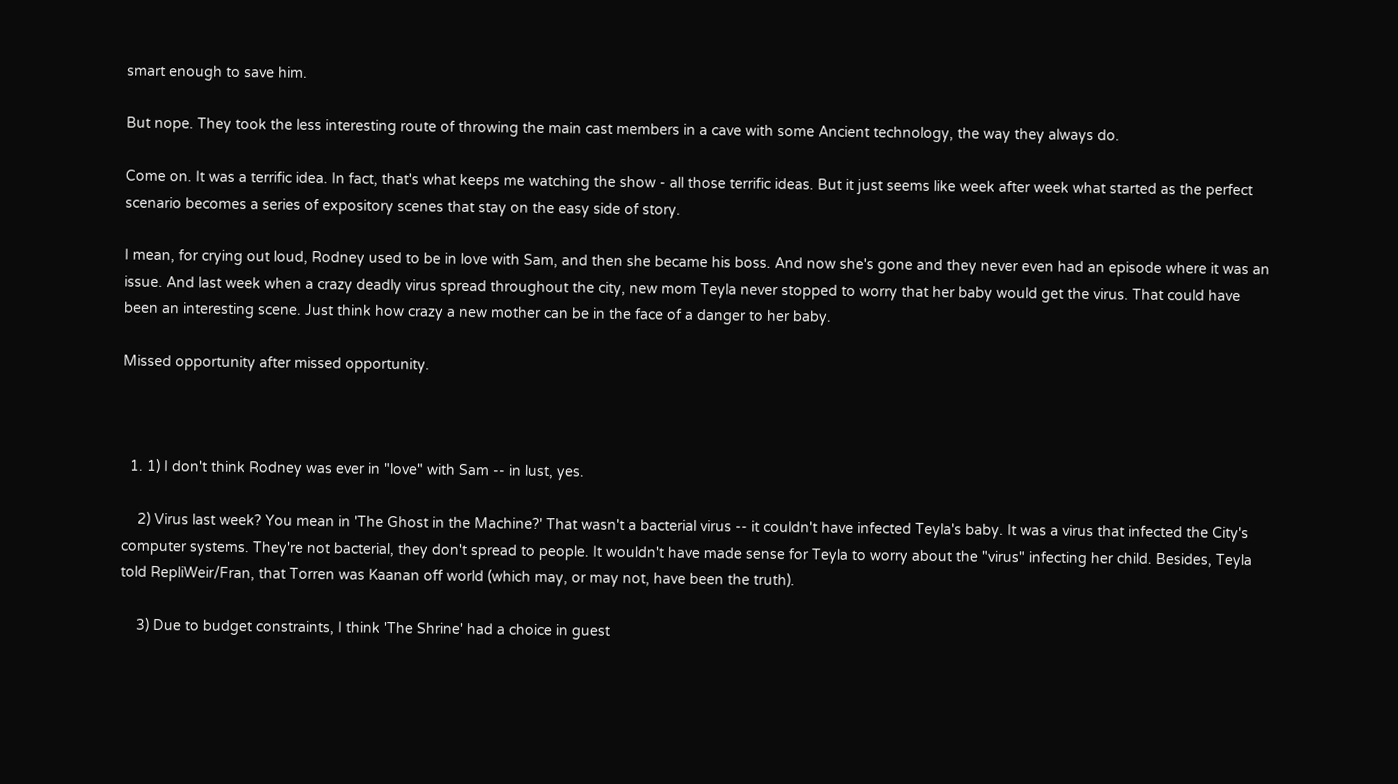smart enough to save him.

But nope. They took the less interesting route of throwing the main cast members in a cave with some Ancient technology, the way they always do.

Come on. It was a terrific idea. In fact, that's what keeps me watching the show - all those terrific ideas. But it just seems like week after week what started as the perfect scenario becomes a series of expository scenes that stay on the easy side of story.

I mean, for crying out loud, Rodney used to be in love with Sam, and then she became his boss. And now she's gone and they never even had an episode where it was an issue. And last week when a crazy deadly virus spread throughout the city, new mom Teyla never stopped to worry that her baby would get the virus. That could have been an interesting scene. Just think how crazy a new mother can be in the face of a danger to her baby.

Missed opportunity after missed opportunity.



  1. 1) I don't think Rodney was ever in "love" with Sam -- in lust, yes.

    2) Virus last week? You mean in 'The Ghost in the Machine?' That wasn't a bacterial virus -- it couldn't have infected Teyla's baby. It was a virus that infected the City's computer systems. They're not bacterial, they don't spread to people. It wouldn't have made sense for Teyla to worry about the "virus" infecting her child. Besides, Teyla told RepliWeir/Fran, that Torren was Kaanan off world (which may, or may not, have been the truth).

    3) Due to budget constraints, I think 'The Shrine' had a choice in guest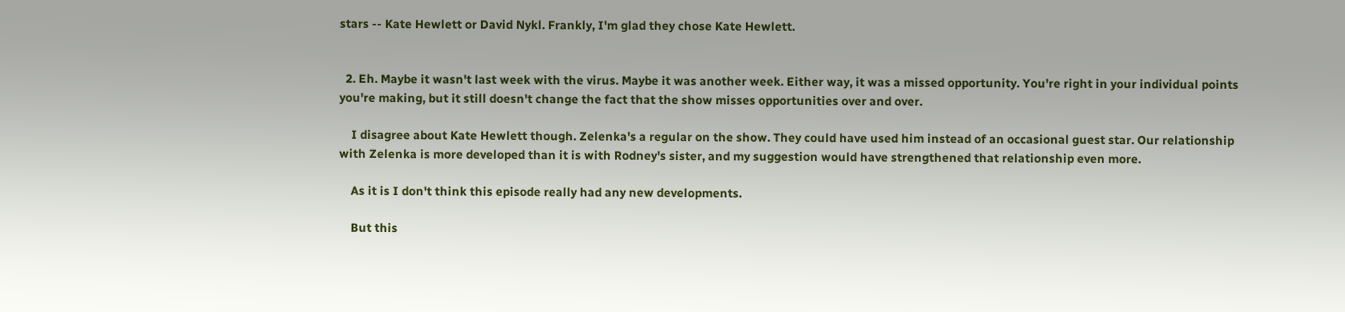stars -- Kate Hewlett or David Nykl. Frankly, I'm glad they chose Kate Hewlett.


  2. Eh. Maybe it wasn't last week with the virus. Maybe it was another week. Either way, it was a missed opportunity. You're right in your individual points you're making, but it still doesn't change the fact that the show misses opportunities over and over.

    I disagree about Kate Hewlett though. Zelenka's a regular on the show. They could have used him instead of an occasional guest star. Our relationship with Zelenka is more developed than it is with Rodney's sister, and my suggestion would have strengthened that relationship even more.

    As it is I don't think this episode really had any new developments.

    But this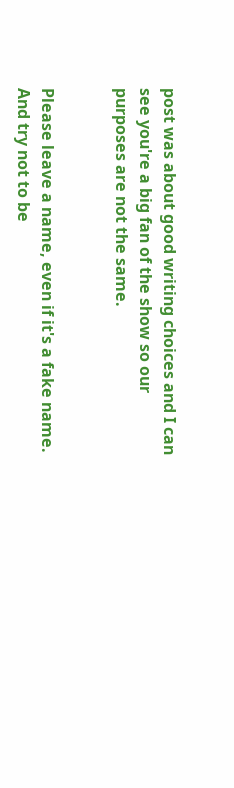post was about good writing choices and I can see you're a big fan of the show so our purposes are not the same.


Please leave a name, even if it's a fake name. And try not to be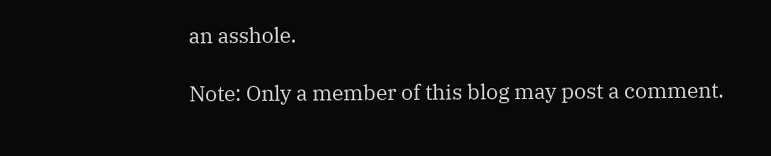an asshole.

Note: Only a member of this blog may post a comment.